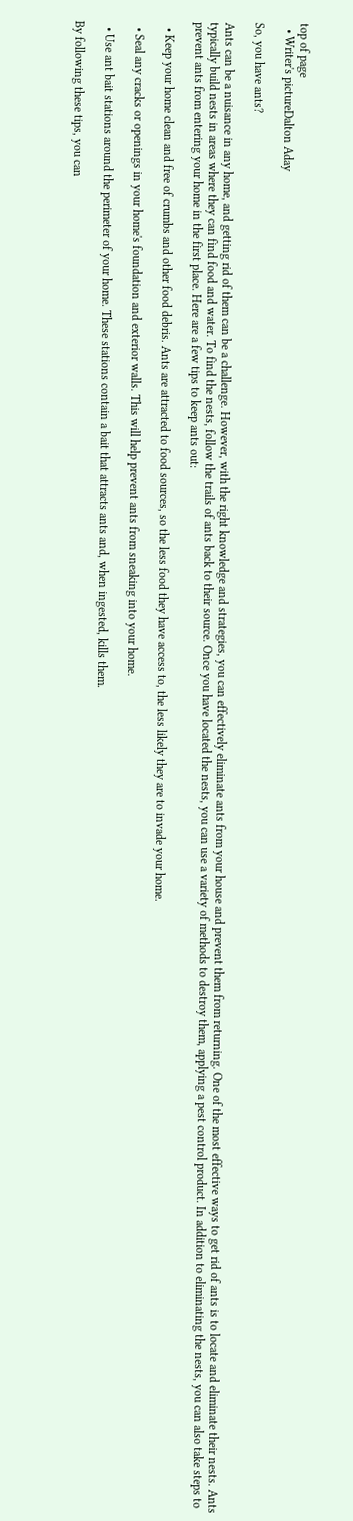top of page
  • Writer's pictureDalton Aday

So, you have ants?

Ants can be a nuisance in any home, and getting rid of them can be a challenge. However, with the right knowledge and strategies, you can effectively eliminate ants from your house and prevent them from returning. One of the most effective ways to get rid of ants is to locate and eliminate their nests. Ants typically build nests in areas where they can find food and water. To find the nests, follow the trails of ants back to their source. Once you have located the nests, you can use a variety of methods to destroy them, applying a pest control product. In addition to eliminating the nests, you can also take steps to prevent ants from entering your home in the first place. Here are a few tips to keep ants out:

  • Keep your home clean and free of crumbs and other food debris. Ants are attracted to food sources, so the less food they have access to, the less likely they are to invade your home.

  • Seal any cracks or openings in your home's foundation and exterior walls. This will help prevent ants from sneaking into your home.

  • Use ant bait stations around the perimeter of your home. These stations contain a bait that attracts ants and, when ingested, kills them.

By following these tips, you can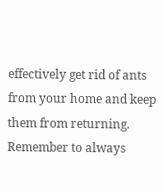effectively get rid of ants from your home and keep them from returning. Remember to always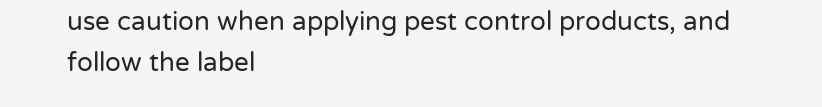use caution when applying pest control products, and follow the label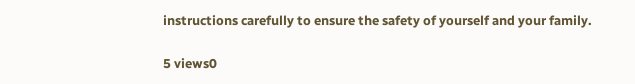instructions carefully to ensure the safety of yourself and your family.

5 views0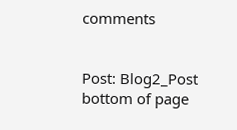comments


Post: Blog2_Post
bottom of page